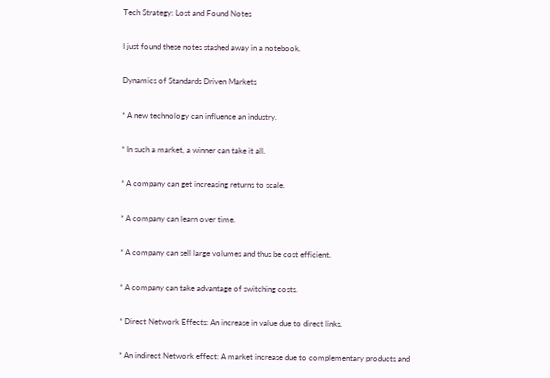Tech Strategy: Lost and Found Notes

I just found these notes stashed away in a notebook.

Dynamics of Standards Driven Markets

* A new technology can influence an industry.

* In such a market, a winner can take it all.

* A company can get increasing returns to scale.

* A company can learn over time.

* A company can sell large volumes and thus be cost efficient.

* A company can take advantage of switching costs.

* Direct Network Effects: An increase in value due to direct links.

* An indirect Network effect: A market increase due to complementary products and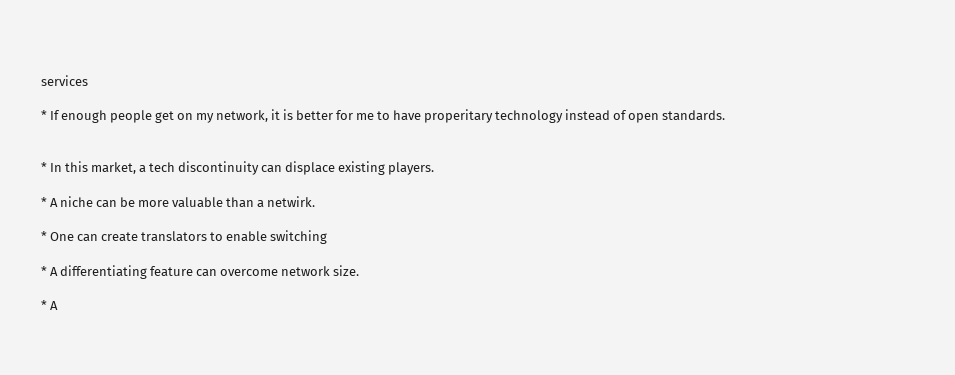services

* If enough people get on my network, it is better for me to have properitary technology instead of open standards.


* In this market, a tech discontinuity can displace existing players.

* A niche can be more valuable than a netwirk.

* One can create translators to enable switching

* A differentiating feature can overcome network size.

* A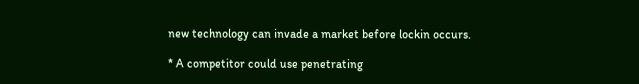new technology can invade a market before lockin occurs.

* A competitor could use penetrating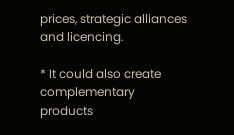prices, strategic alliances and licencing.

* It could also create complementary products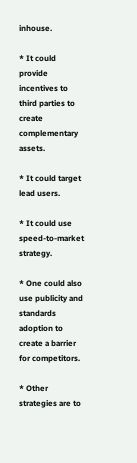inhouse.

* It could provide incentives to third parties to create complementary assets.

* It could target lead users.

* It could use speed-to-market strategy.

* One could also use publicity and standards adoption to create a barrier for competitors.

* Other strategies are to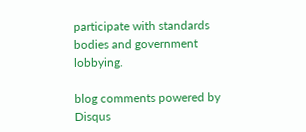participate with standards bodies and government lobbying.

blog comments powered by Disqus